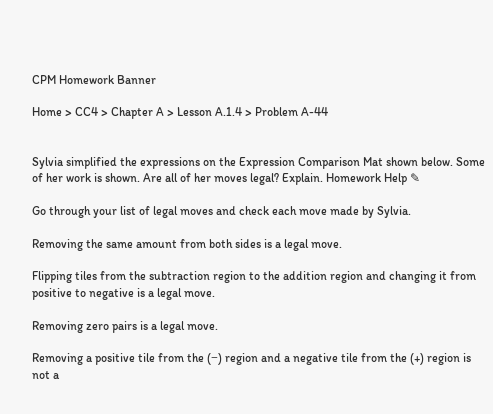CPM Homework Banner

Home > CC4 > Chapter A > Lesson A.1.4 > Problem A-44


Sylvia simplified the expressions on the Expression Comparison Mat shown below. Some of her work is shown. Are all of her moves legal? Explain. Homework Help ✎

Go through your list of legal moves and check each move made by Sylvia.

Removing the same amount from both sides is a legal move.

Flipping tiles from the subtraction region to the addition region and changing it from positive to negative is a legal move.

Removing zero pairs is a legal move.

Removing a positive tile from the (−) region and a negative tile from the (+) region is not a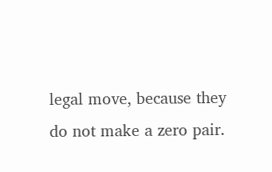legal move, because they do not make a zero pair.